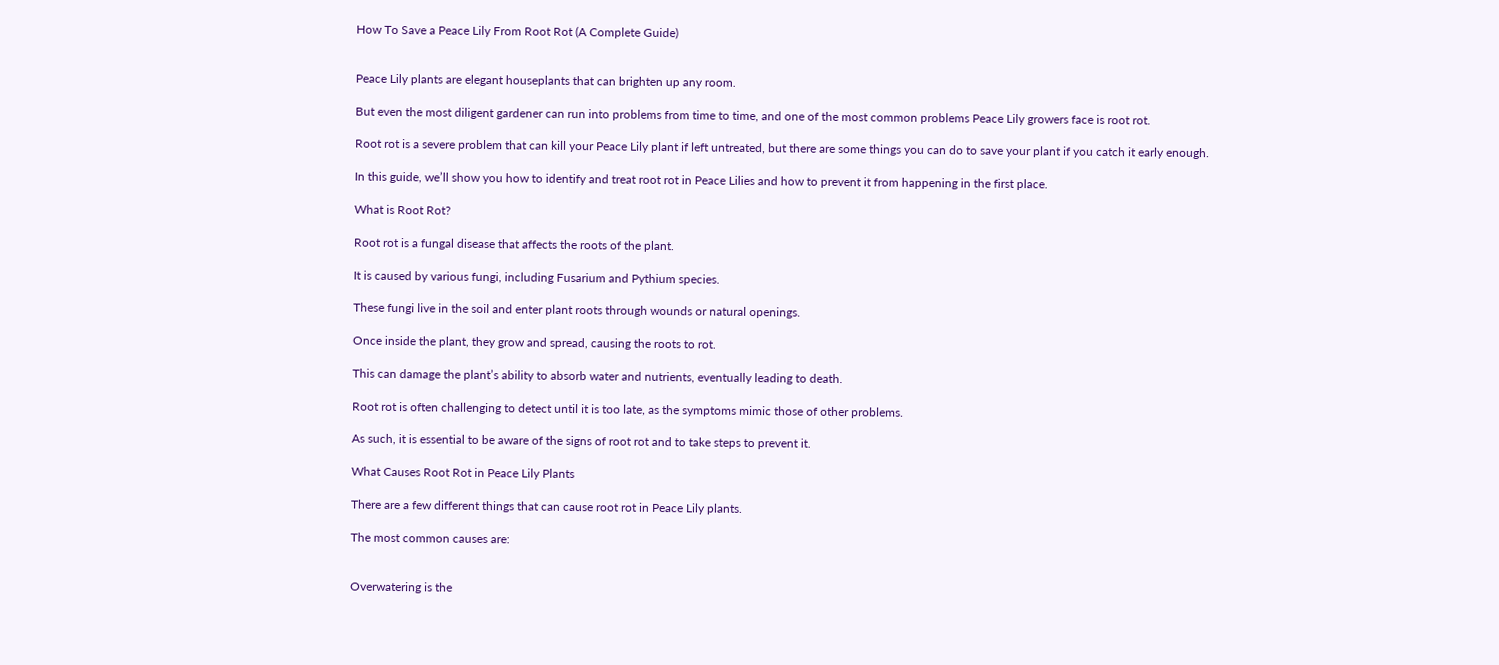How To Save a Peace Lily From Root Rot (A Complete Guide)


Peace Lily plants are elegant houseplants that can brighten up any room.

But even the most diligent gardener can run into problems from time to time, and one of the most common problems Peace Lily growers face is root rot.

Root rot is a severe problem that can kill your Peace Lily plant if left untreated, but there are some things you can do to save your plant if you catch it early enough.

In this guide, we’ll show you how to identify and treat root rot in Peace Lilies and how to prevent it from happening in the first place.

What is Root Rot?

Root rot is a fungal disease that affects the roots of the plant.

It is caused by various fungi, including Fusarium and Pythium species.

These fungi live in the soil and enter plant roots through wounds or natural openings.

Once inside the plant, they grow and spread, causing the roots to rot.

This can damage the plant’s ability to absorb water and nutrients, eventually leading to death.

Root rot is often challenging to detect until it is too late, as the symptoms mimic those of other problems.

As such, it is essential to be aware of the signs of root rot and to take steps to prevent it.

What Causes Root Rot in Peace Lily Plants

There are a few different things that can cause root rot in Peace Lily plants.

The most common causes are:


Overwatering is the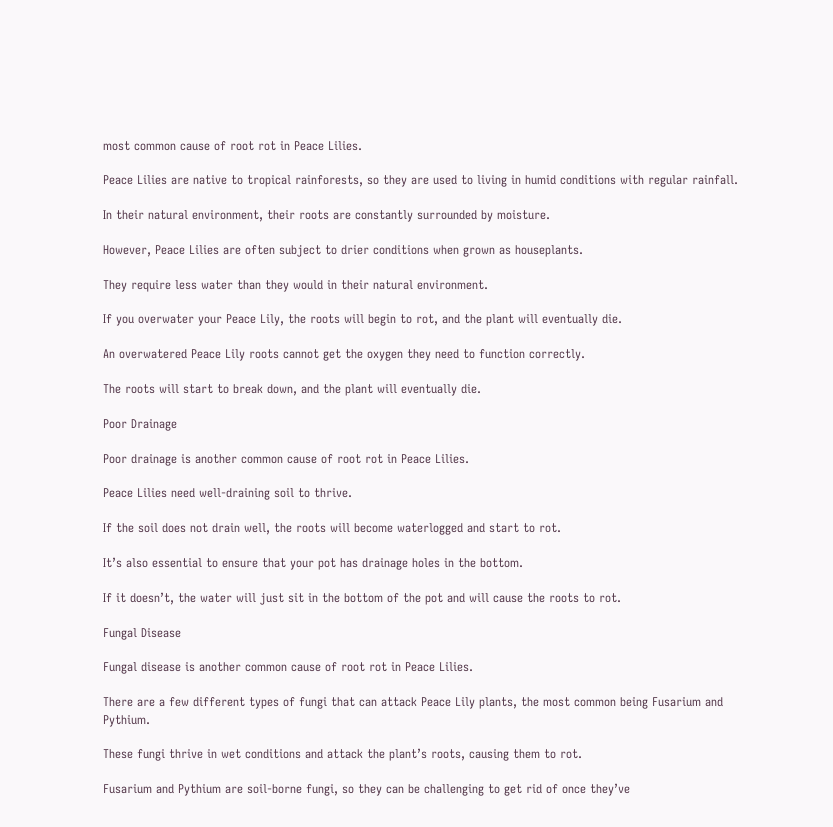most common cause of root rot in Peace Lilies.

Peace Lilies are native to tropical rainforests, so they are used to living in humid conditions with regular rainfall.

In their natural environment, their roots are constantly surrounded by moisture.

However, Peace Lilies are often subject to drier conditions when grown as houseplants.

They require less water than they would in their natural environment.

If you overwater your Peace Lily, the roots will begin to rot, and the plant will eventually die.

An overwatered Peace Lily roots cannot get the oxygen they need to function correctly.

The roots will start to break down, and the plant will eventually die.

Poor Drainage

Poor drainage is another common cause of root rot in Peace Lilies.

Peace Lilies need well-draining soil to thrive.

If the soil does not drain well, the roots will become waterlogged and start to rot.

It’s also essential to ensure that your pot has drainage holes in the bottom.

If it doesn’t, the water will just sit in the bottom of the pot and will cause the roots to rot.

Fungal Disease

Fungal disease is another common cause of root rot in Peace Lilies.

There are a few different types of fungi that can attack Peace Lily plants, the most common being Fusarium and Pythium.

These fungi thrive in wet conditions and attack the plant’s roots, causing them to rot.

Fusarium and Pythium are soil-borne fungi, so they can be challenging to get rid of once they’ve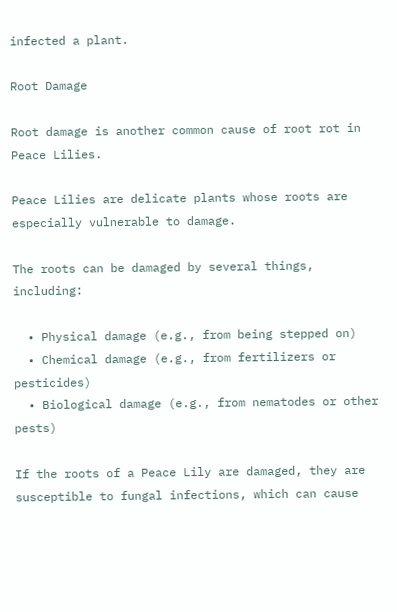infected a plant.

Root Damage

Root damage is another common cause of root rot in Peace Lilies.

Peace Lilies are delicate plants whose roots are especially vulnerable to damage.

The roots can be damaged by several things, including:

  • Physical damage (e.g., from being stepped on)
  • Chemical damage (e.g., from fertilizers or pesticides)
  • Biological damage (e.g., from nematodes or other pests)

If the roots of a Peace Lily are damaged, they are susceptible to fungal infections, which can cause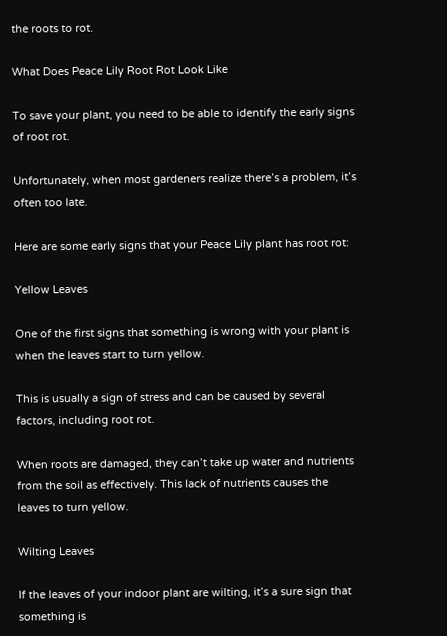the roots to rot.

What Does Peace Lily Root Rot Look Like

To save your plant, you need to be able to identify the early signs of root rot.

Unfortunately, when most gardeners realize there’s a problem, it’s often too late.

Here are some early signs that your Peace Lily plant has root rot:

Yellow Leaves

One of the first signs that something is wrong with your plant is when the leaves start to turn yellow.

This is usually a sign of stress and can be caused by several factors, including root rot.

When roots are damaged, they can’t take up water and nutrients from the soil as effectively. This lack of nutrients causes the leaves to turn yellow.

Wilting Leaves

If the leaves of your indoor plant are wilting, it’s a sure sign that something is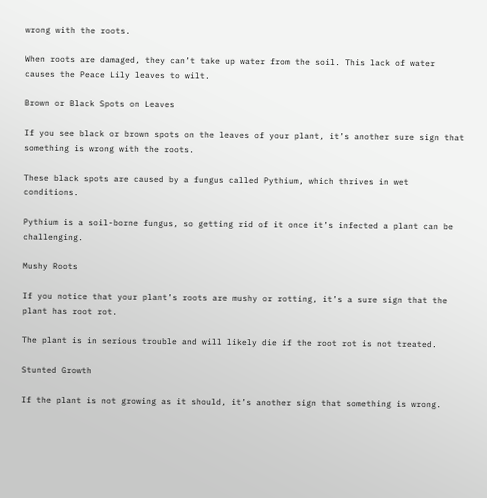wrong with the roots.

When roots are damaged, they can’t take up water from the soil. This lack of water causes the Peace Lily leaves to wilt.

Brown or Black Spots on Leaves

If you see black or brown spots on the leaves of your plant, it’s another sure sign that something is wrong with the roots.

These black spots are caused by a fungus called Pythium, which thrives in wet conditions.

Pythium is a soil-borne fungus, so getting rid of it once it’s infected a plant can be challenging.

Mushy Roots

If you notice that your plant’s roots are mushy or rotting, it’s a sure sign that the plant has root rot.

The plant is in serious trouble and will likely die if the root rot is not treated.

Stunted Growth

If the plant is not growing as it should, it’s another sign that something is wrong.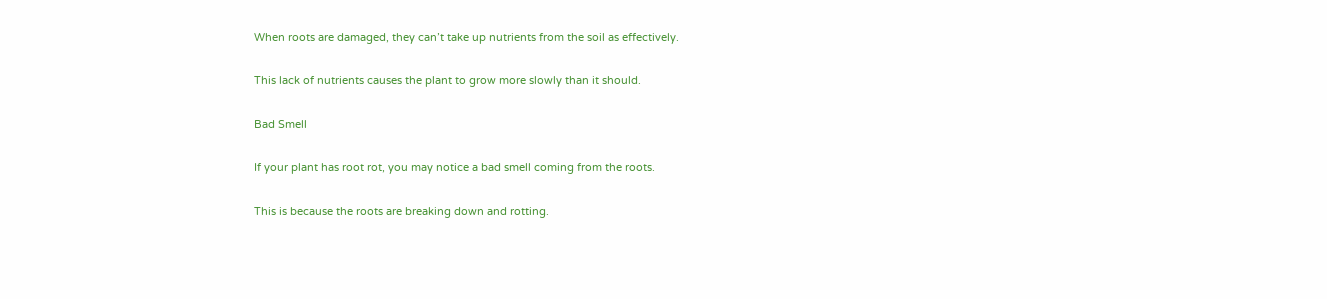When roots are damaged, they can’t take up nutrients from the soil as effectively.

This lack of nutrients causes the plant to grow more slowly than it should.

Bad Smell

If your plant has root rot, you may notice a bad smell coming from the roots.

This is because the roots are breaking down and rotting.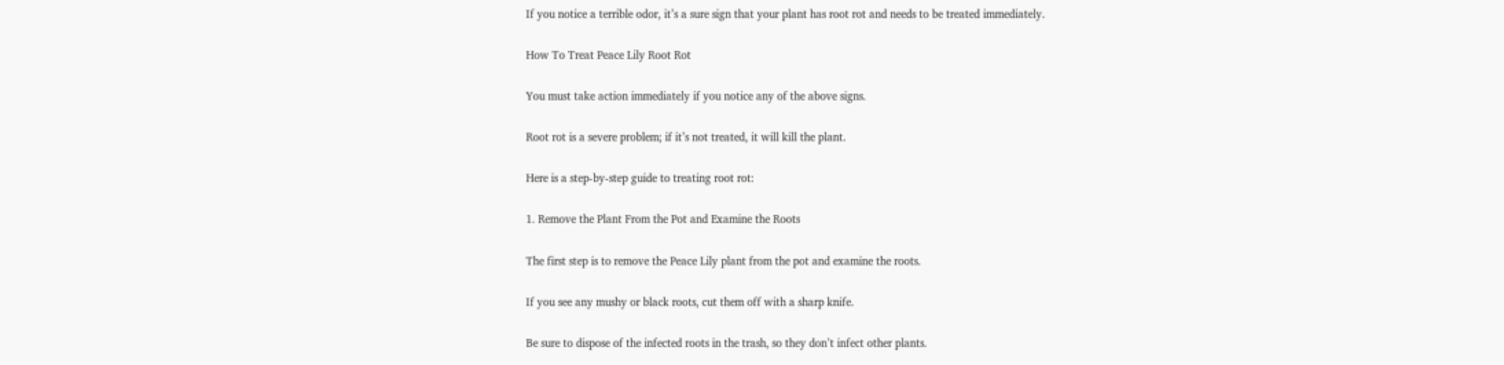If you notice a terrible odor, it’s a sure sign that your plant has root rot and needs to be treated immediately.

How To Treat Peace Lily Root Rot

You must take action immediately if you notice any of the above signs.

Root rot is a severe problem; if it’s not treated, it will kill the plant.

Here is a step-by-step guide to treating root rot:

1. Remove the Plant From the Pot and Examine the Roots

The first step is to remove the Peace Lily plant from the pot and examine the roots.

If you see any mushy or black roots, cut them off with a sharp knife.

Be sure to dispose of the infected roots in the trash, so they don’t infect other plants.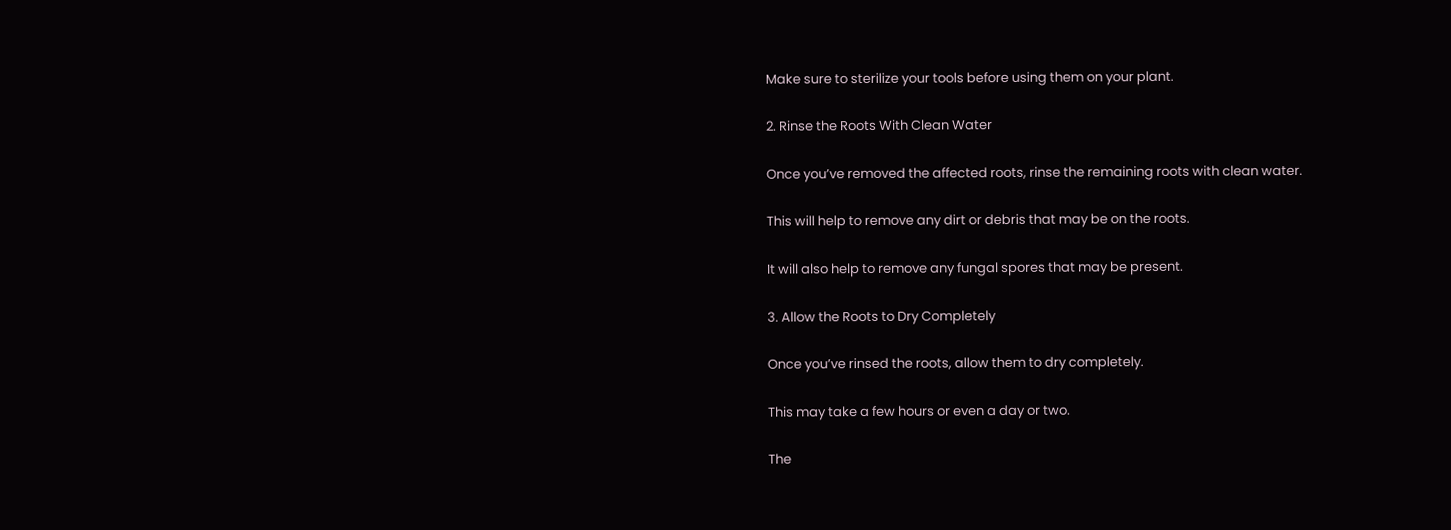Make sure to sterilize your tools before using them on your plant.

2. Rinse the Roots With Clean Water

Once you’ve removed the affected roots, rinse the remaining roots with clean water.

This will help to remove any dirt or debris that may be on the roots.

It will also help to remove any fungal spores that may be present.

3. Allow the Roots to Dry Completely

Once you’ve rinsed the roots, allow them to dry completely.

This may take a few hours or even a day or two.

The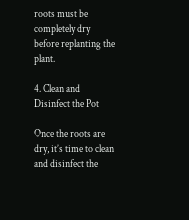roots must be completely dry before replanting the plant.

4. Clean and Disinfect the Pot

Once the roots are dry, it’s time to clean and disinfect the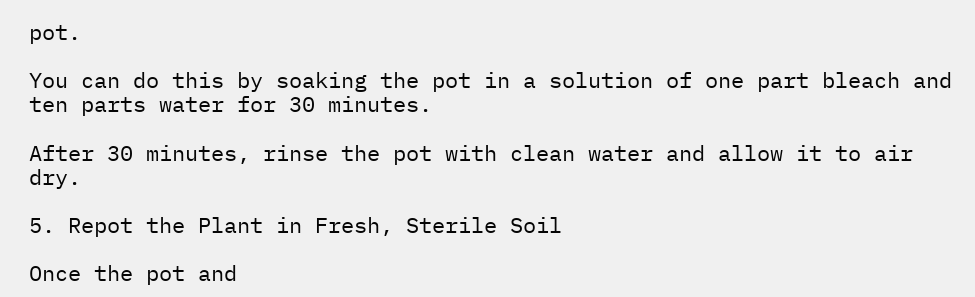pot.

You can do this by soaking the pot in a solution of one part bleach and ten parts water for 30 minutes.

After 30 minutes, rinse the pot with clean water and allow it to air dry.

5. Repot the Plant in Fresh, Sterile Soil

Once the pot and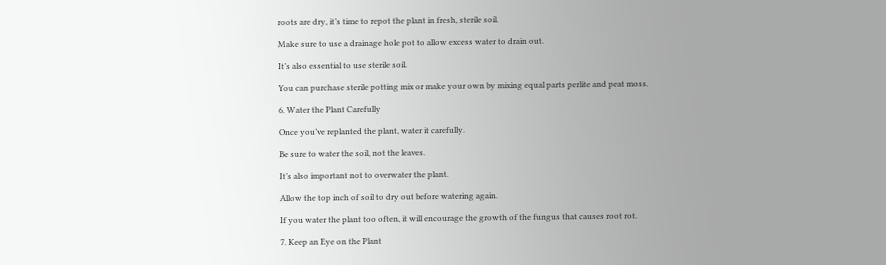roots are dry, it’s time to repot the plant in fresh, sterile soil.

Make sure to use a drainage hole pot to allow excess water to drain out.

It’s also essential to use sterile soil.

You can purchase sterile potting mix or make your own by mixing equal parts perlite and peat moss.

6. Water the Plant Carefully

Once you’ve replanted the plant, water it carefully.

Be sure to water the soil, not the leaves.

It’s also important not to overwater the plant.

Allow the top inch of soil to dry out before watering again.

If you water the plant too often, it will encourage the growth of the fungus that causes root rot.

7. Keep an Eye on the Plant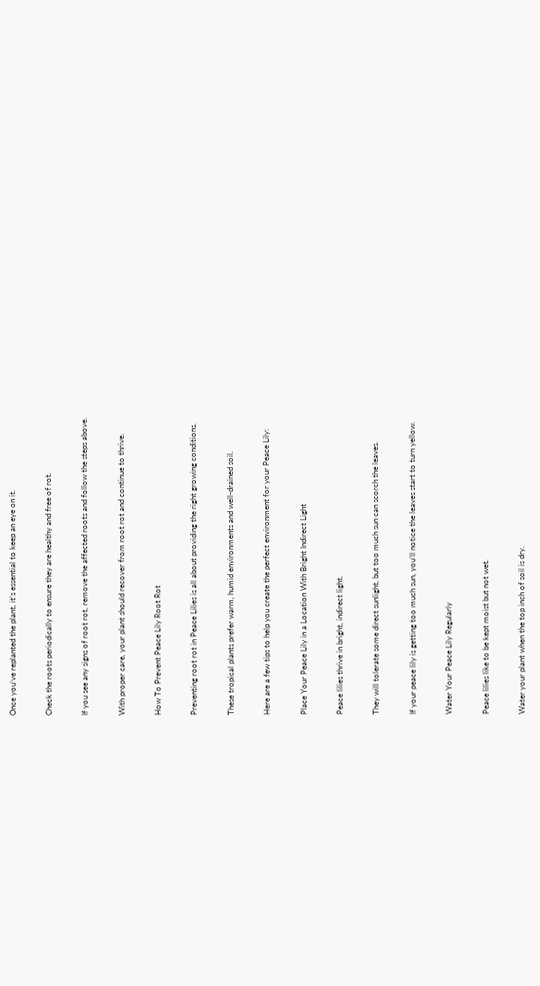Once you’ve replanted the plant, it’s essential to keep an eye on it.

Check the roots periodically to ensure they are healthy and free of rot.

If you see any signs of root rot, remove the affected roots and follow the steps above.

With proper care, your plant should recover from root rot and continue to thrive.

How To Prevent Peace Lily Root Rot

Preventing root rot in Peace Lilies is all about providing the right growing conditions.

These tropical plants prefer warm, humid environments and well-drained soil.

Here are a few tips to help you create the perfect environment for your Peace Lily:

Place Your Peace Lily in a Location With Bright Indirect Light

Peace lilies thrive in bright, indirect light.

They will tolerate some direct sunlight, but too much sun can scorch the leaves.

If your peace lily is getting too much sun, you’ll notice the leaves start to turn yellow.

Water Your Peace Lily Regularly

Peace lilies like to be kept moist but not wet.

Water your plant when the top inch of soil is dry.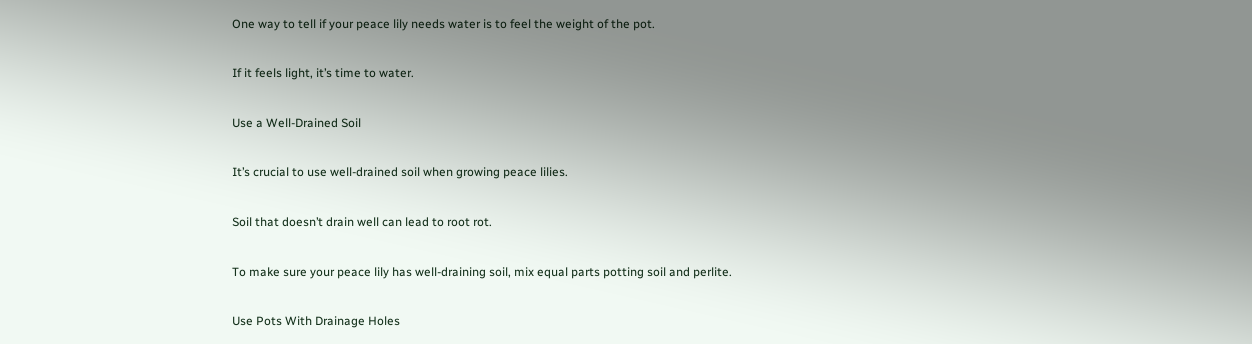One way to tell if your peace lily needs water is to feel the weight of the pot.

If it feels light, it’s time to water.

Use a Well-Drained Soil

It’s crucial to use well-drained soil when growing peace lilies.

Soil that doesn’t drain well can lead to root rot.

To make sure your peace lily has well-draining soil, mix equal parts potting soil and perlite.

Use Pots With Drainage Holes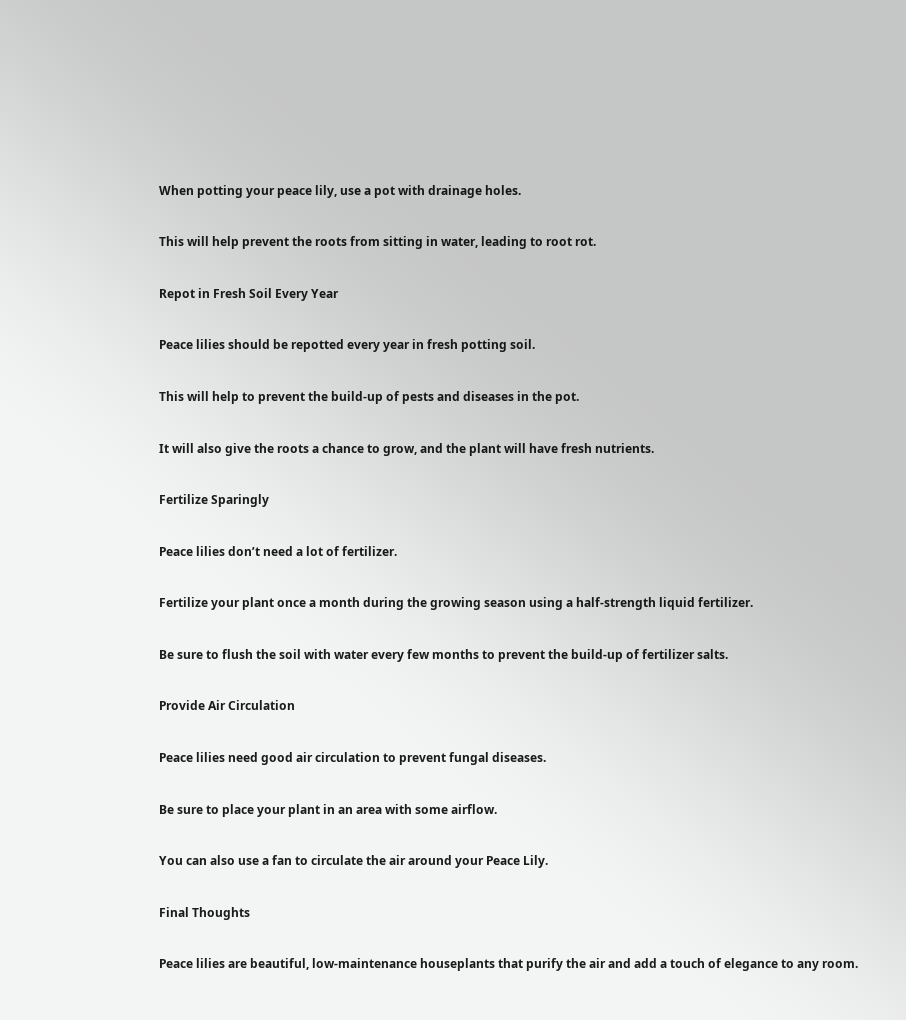When potting your peace lily, use a pot with drainage holes.

This will help prevent the roots from sitting in water, leading to root rot.

Repot in Fresh Soil Every Year

Peace lilies should be repotted every year in fresh potting soil.

This will help to prevent the build-up of pests and diseases in the pot.

It will also give the roots a chance to grow, and the plant will have fresh nutrients.

Fertilize Sparingly

Peace lilies don’t need a lot of fertilizer.

Fertilize your plant once a month during the growing season using a half-strength liquid fertilizer.

Be sure to flush the soil with water every few months to prevent the build-up of fertilizer salts.

Provide Air Circulation

Peace lilies need good air circulation to prevent fungal diseases.

Be sure to place your plant in an area with some airflow.

You can also use a fan to circulate the air around your Peace Lily.

Final Thoughts

Peace lilies are beautiful, low-maintenance houseplants that purify the air and add a touch of elegance to any room.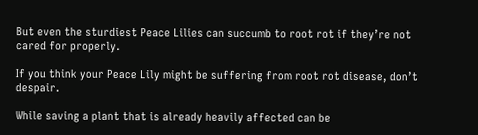But even the sturdiest Peace Lilies can succumb to root rot if they’re not cared for properly.

If you think your Peace Lily might be suffering from root rot disease, don’t despair.

While saving a plant that is already heavily affected can be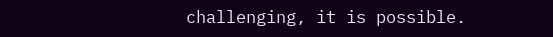challenging, it is possible.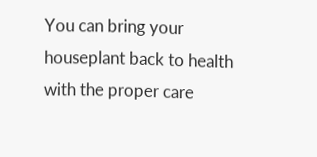You can bring your houseplant back to health with the proper care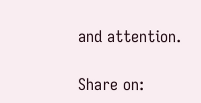and attention.

Share on: